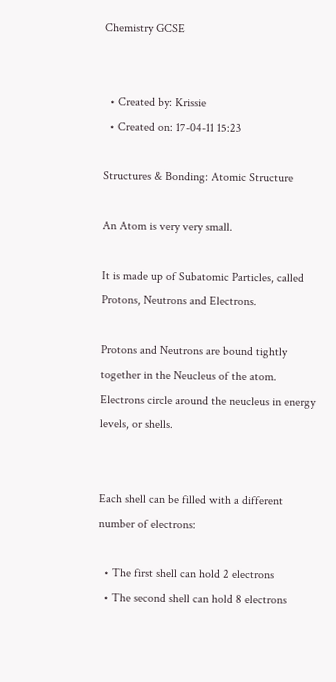Chemistry GCSE


  • Created by: Krissie
  • Created on: 17-04-11 15:23

Structures & Bonding: Atomic Structure

An Atom is very very small.

It is made up of Subatomic Particles, called Protons, Neutrons and Electrons.

Protons and Neutrons are bound tightly together in the Neucleus of the atom. Electrons circle around the neucleus in energy levels, or shells.


Each shell can be filled with a different number of electrons:

  • The first shell can hold 2 electrons
  • The second shell can hold 8 electrons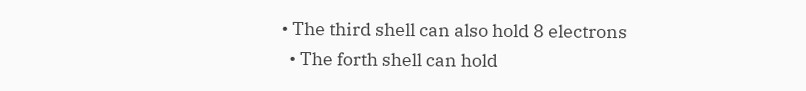• The third shell can also hold 8 electrons
  • The forth shell can hold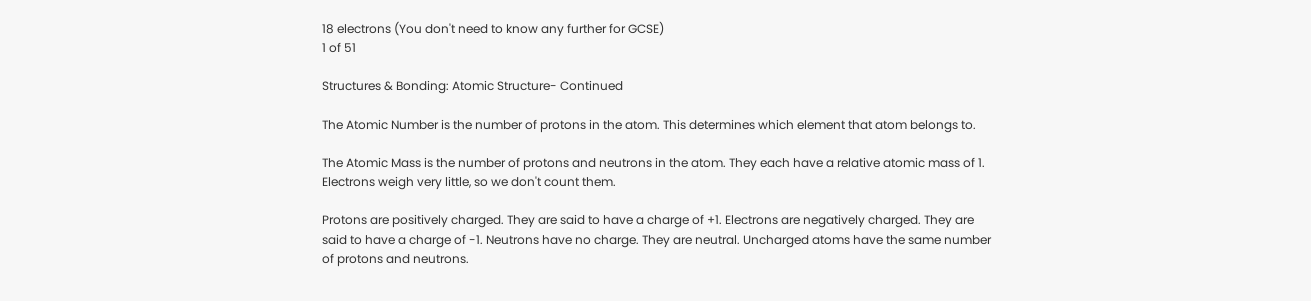18 electrons (You don't need to know any further for GCSE)
1 of 51

Structures & Bonding: Atomic Structure- Continued

The Atomic Number is the number of protons in the atom. This determines which element that atom belongs to.

The Atomic Mass is the number of protons and neutrons in the atom. They each have a relative atomic mass of 1. Electrons weigh very little, so we don't count them.

Protons are positively charged. They are said to have a charge of +1. Electrons are negatively charged. They are said to have a charge of -1. Neutrons have no charge. They are neutral. Uncharged atoms have the same number of protons and neutrons.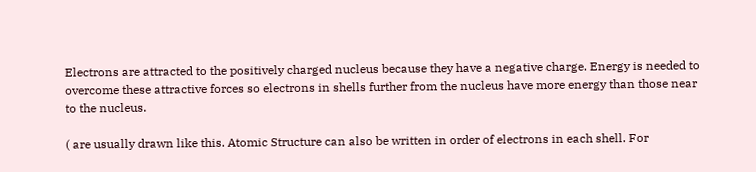Electrons are attracted to the positively charged nucleus because they have a negative charge. Energy is needed to overcome these attractive forces so electrons in shells further from the nucleus have more energy than those near to the nucleus.

( are usually drawn like this. Atomic Structure can also be written in order of electrons in each shell. For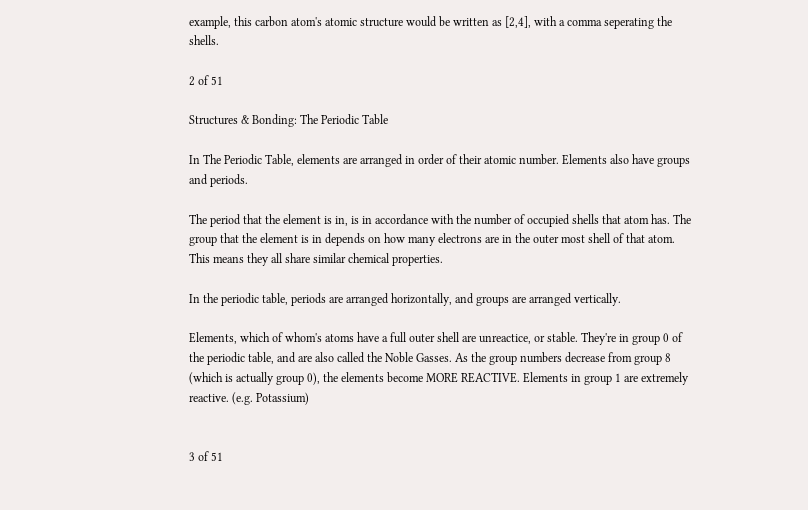example, this carbon atom's atomic structure would be written as [2,4], with a comma seperating the shells.

2 of 51

Structures & Bonding: The Periodic Table

In The Periodic Table, elements are arranged in order of their atomic number. Elements also have groups and periods.

The period that the element is in, is in accordance with the number of occupied shells that atom has. The group that the element is in depends on how many electrons are in the outer most shell of that atom. This means they all share similar chemical properties.

In the periodic table, periods are arranged horizontally, and groups are arranged vertically.

Elements, which of whom's atoms have a full outer shell are unreactice, or stable. They're in group 0 of the periodic table, and are also called the Noble Gasses. As the group numbers decrease from group 8 (which is actually group 0), the elements become MORE REACTIVE. Elements in group 1 are extremely reactive. (e.g. Potassium)


3 of 51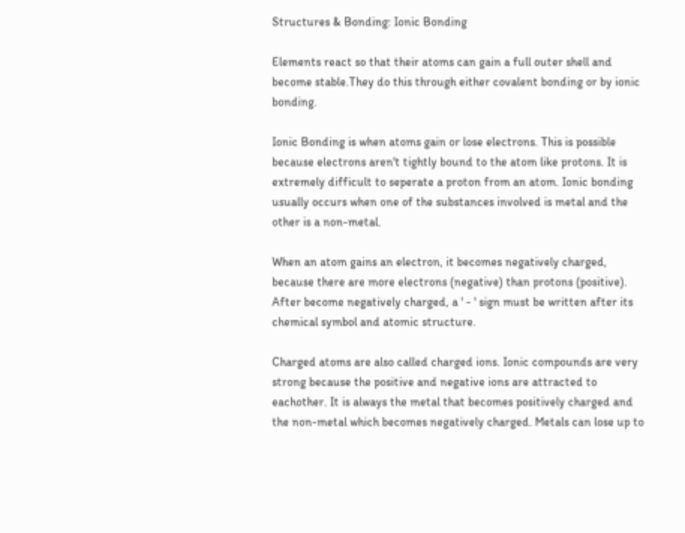Structures & Bonding: Ionic Bonding

Elements react so that their atoms can gain a full outer shell and become stable.They do this through either covalent bonding or by ionic bonding.

Ionic Bonding is when atoms gain or lose electrons. This is possible because electrons aren't tightly bound to the atom like protons. It is extremely difficult to seperate a proton from an atom. Ionic bonding usually occurs when one of the substances involved is metal and the other is a non-metal.

When an atom gains an electron, it becomes negatively charged, because there are more electrons (negative) than protons (positive). After become negatively charged, a ' - ' sign must be written after its chemical symbol and atomic structure.

Charged atoms are also called charged ions. Ionic compounds are very strong because the positive and negative ions are attracted to eachother. It is always the metal that becomes positively charged and the non-metal which becomes negatively charged. Metals can lose up to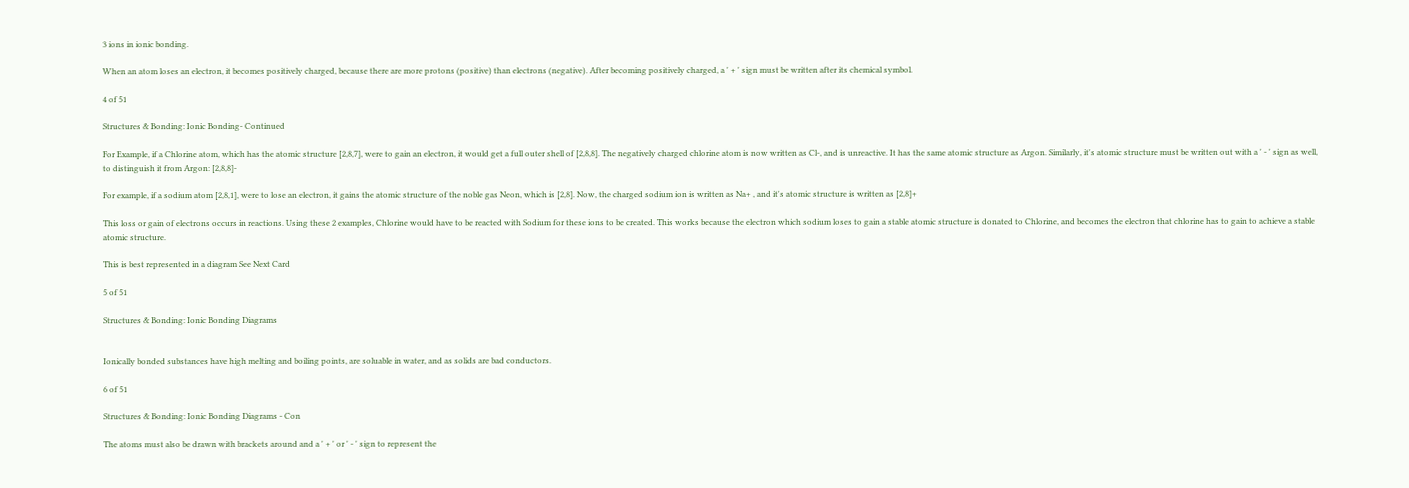3 ions in ionic bonding.

When an atom loses an electron, it becomes positively charged, because there are more protons (positive) than electrons (negative). After becoming positively charged, a ' + ' sign must be written after its chemical symbol.

4 of 51

Structures & Bonding: Ionic Bonding- Continued

For Example, if a Chlorine atom, which has the atomic structure [2,8,7], were to gain an electron, it would get a full outer shell of [2,8,8]. The negatively charged chlorine atom is now written as Cl-, and is unreactive. It has the same atomic structure as Argon. Similarly, it's atomic structure must be written out with a ' - ' sign as well, to distinguish it from Argon: [2,8,8]-

For example, if a sodium atom [2,8,1], were to lose an electron, it gains the atomic structure of the noble gas Neon, which is [2,8]. Now, the charged sodium ion is written as Na+ , and it's atomic structure is written as [2,8]+

This loss or gain of electrons occurs in reactions. Using these 2 examples, Chlorine would have to be reacted with Sodium for these ions to be created. This works because the electron which sodium loses to gain a stable atomic structure is donated to Chlorine, and becomes the electron that chlorine has to gain to achieve a stable atomic structure.

This is best represented in a diagram See Next Card

5 of 51

Structures & Bonding: Ionic Bonding Diagrams


Ionically bonded substances have high melting and boiling points, are soluable in water, and as solids are bad conductors.

6 of 51

Structures & Bonding: Ionic Bonding Diagrams - Con

The atoms must also be drawn with brackets around and a ' + ' or ' - ' sign to represent the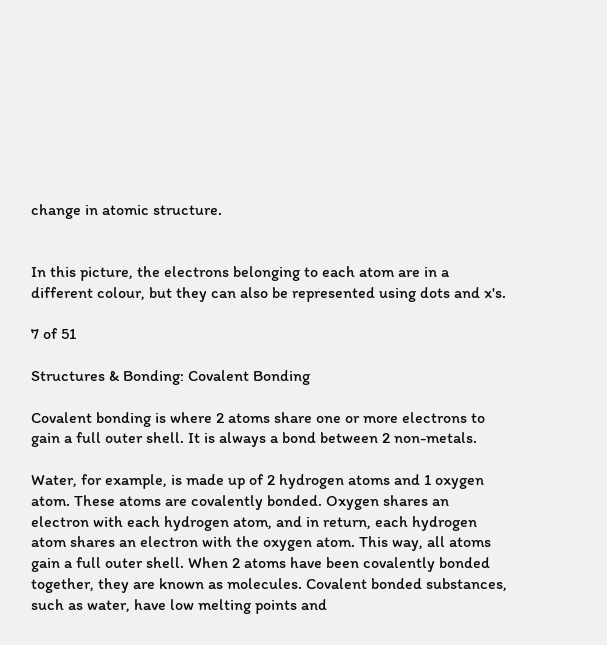change in atomic structure.


In this picture, the electrons belonging to each atom are in a different colour, but they can also be represented using dots and x's.

7 of 51

Structures & Bonding: Covalent Bonding

Covalent bonding is where 2 atoms share one or more electrons to gain a full outer shell. It is always a bond between 2 non-metals.

Water, for example, is made up of 2 hydrogen atoms and 1 oxygen atom. These atoms are covalently bonded. Oxygen shares an electron with each hydrogen atom, and in return, each hydrogen atom shares an electron with the oxygen atom. This way, all atoms gain a full outer shell. When 2 atoms have been covalently bonded together, they are known as molecules. Covalent bonded substances, such as water, have low melting points and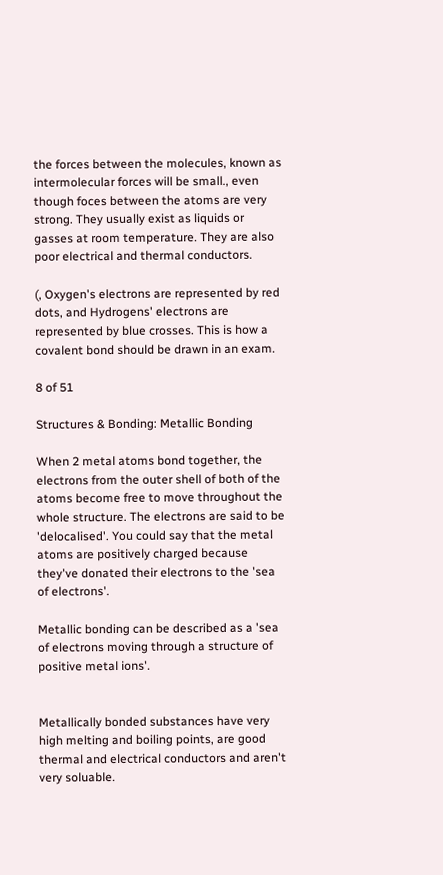the forces between the molecules, known as intermolecular forces will be small., even though foces between the atoms are very strong. They usually exist as liquids or gasses at room temperature. They are also poor electrical and thermal conductors.

(, Oxygen's electrons are represented by red dots, and Hydrogens' electrons are represented by blue crosses. This is how a covalent bond should be drawn in an exam.

8 of 51

Structures & Bonding: Metallic Bonding

When 2 metal atoms bond together, the electrons from the outer shell of both of the atoms become free to move throughout the whole structure. The electrons are said to be 'delocalised'. You could say that the metal atoms are positively charged because they've donated their electrons to the 'sea of electrons'.

Metallic bonding can be described as a 'sea of electrons moving through a structure of positive metal ions'.


Metallically bonded substances have very high melting and boiling points, are good thermal and electrical conductors and aren't very soluable.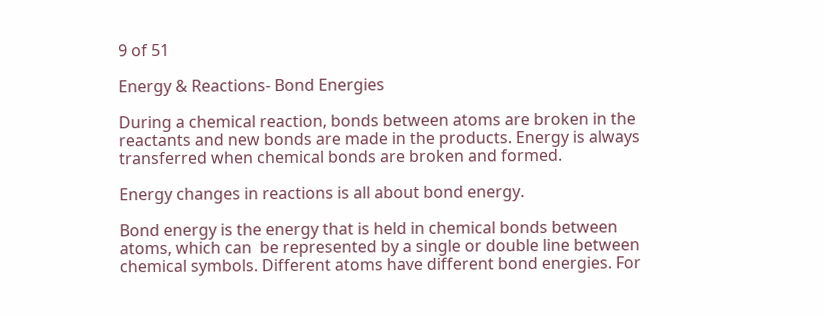9 of 51

Energy & Reactions- Bond Energies

During a chemical reaction, bonds between atoms are broken in the reactants and new bonds are made in the products. Energy is always transferred when chemical bonds are broken and formed.

Energy changes in reactions is all about bond energy.

Bond energy is the energy that is held in chemical bonds between atoms, which can  be represented by a single or double line between chemical symbols. Different atoms have different bond energies. For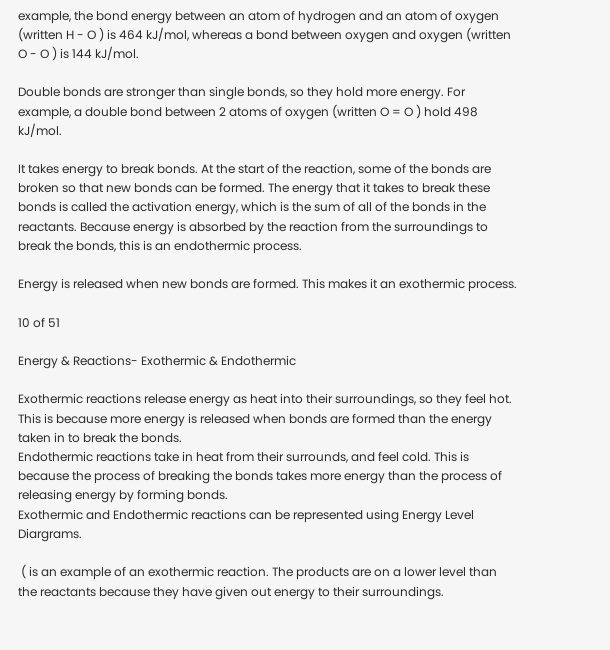example, the bond energy between an atom of hydrogen and an atom of oxygen (written H - O ) is 464 kJ/mol, whereas a bond between oxygen and oxygen (written O - O ) is 144 kJ/mol.

Double bonds are stronger than single bonds, so they hold more energy. For example, a double bond between 2 atoms of oxygen (written O = O ) hold 498 kJ/mol.

It takes energy to break bonds. At the start of the reaction, some of the bonds are broken so that new bonds can be formed. The energy that it takes to break these bonds is called the activation energy, which is the sum of all of the bonds in the reactants. Because energy is absorbed by the reaction from the surroundings to break the bonds, this is an endothermic process.

Energy is released when new bonds are formed. This makes it an exothermic process.

10 of 51

Energy & Reactions- Exothermic & Endothermic

Exothermic reactions release energy as heat into their surroundings, so they feel hot. This is because more energy is released when bonds are formed than the energy taken in to break the bonds.
Endothermic reactions take in heat from their surrounds, and feel cold. This is because the process of breaking the bonds takes more energy than the process of releasing energy by forming bonds.
Exothermic and Endothermic reactions can be represented using Energy Level Diargrams.

 ( is an example of an exothermic reaction. The products are on a lower level than the reactants because they have given out energy to their surroundings.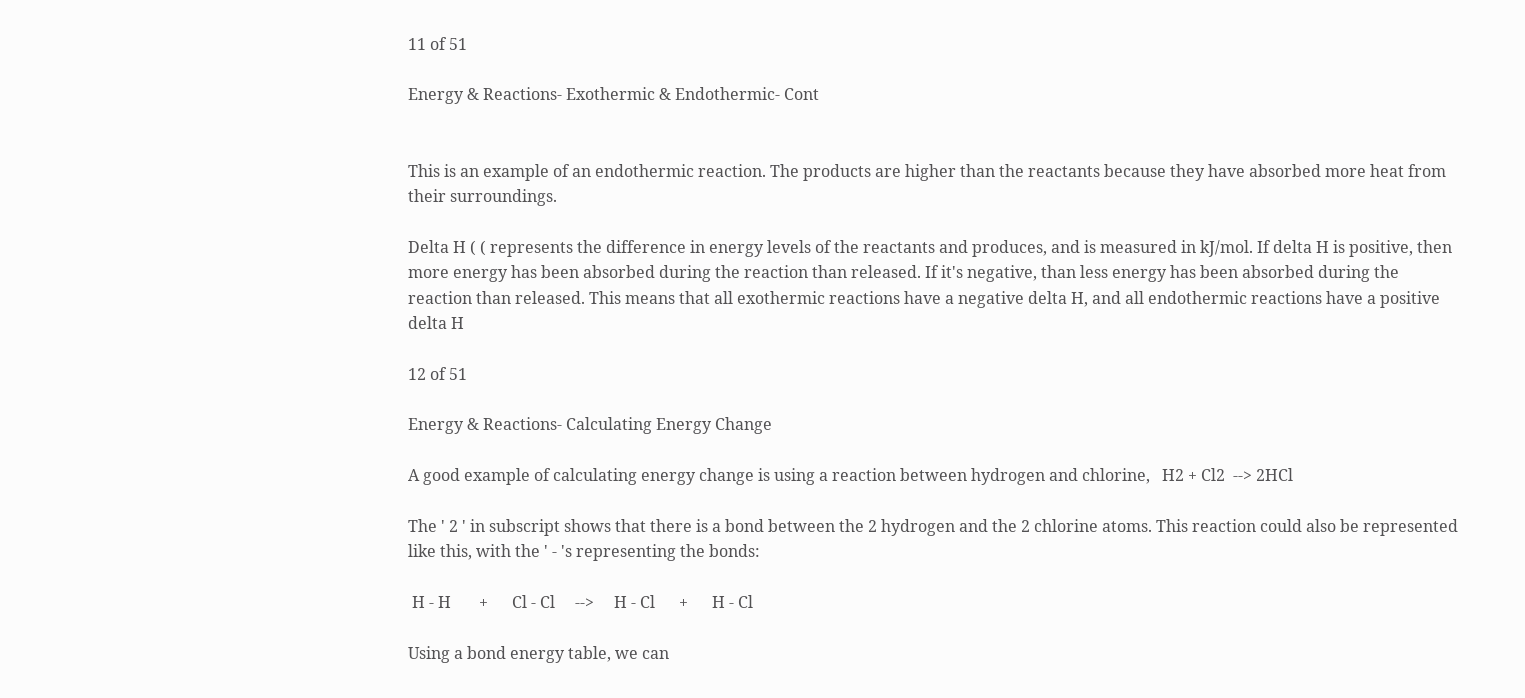11 of 51

Energy & Reactions- Exothermic & Endothermic- Cont


This is an example of an endothermic reaction. The products are higher than the reactants because they have absorbed more heat from their surroundings.

Delta H ( ( represents the difference in energy levels of the reactants and produces, and is measured in kJ/mol. If delta H is positive, then more energy has been absorbed during the reaction than released. If it's negative, than less energy has been absorbed during the reaction than released. This means that all exothermic reactions have a negative delta H, and all endothermic reactions have a positive delta H

12 of 51

Energy & Reactions- Calculating Energy Change

A good example of calculating energy change is using a reaction between hydrogen and chlorine,   H2 + Cl2  --> 2HCl

The ' 2 ' in subscript shows that there is a bond between the 2 hydrogen and the 2 chlorine atoms. This reaction could also be represented like this, with the ' - 's representing the bonds:

 H - H       +      Cl - Cl     -->     H - Cl      +      H - Cl

Using a bond energy table, we can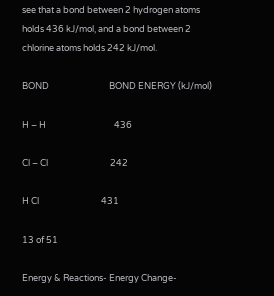see that a bond between 2 hydrogen atoms holds 436 kJ/mol, and a bond between 2 chlorine atoms holds 242 kJ/mol.

BOND                              BOND ENERGY (kJ/mol)

H – H                                  436

Cl – Cl                               242

H Cl                               431

13 of 51

Energy & Reactions- Energy Change-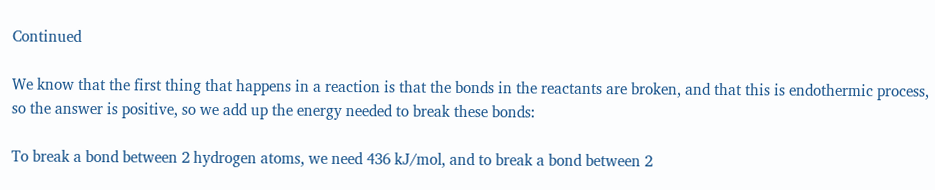Continued

We know that the first thing that happens in a reaction is that the bonds in the reactants are broken, and that this is endothermic process, so the answer is positive, so we add up the energy needed to break these bonds:

To break a bond between 2 hydrogen atoms, we need 436 kJ/mol, and to break a bond between 2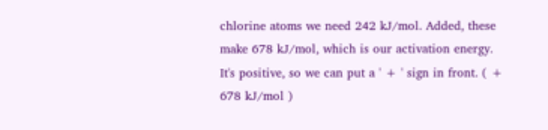chlorine atoms we need 242 kJ/mol. Added, these make 678 kJ/mol, which is our activation energy. It's positive, so we can put a ' + ' sign in front. ( + 678 kJ/mol )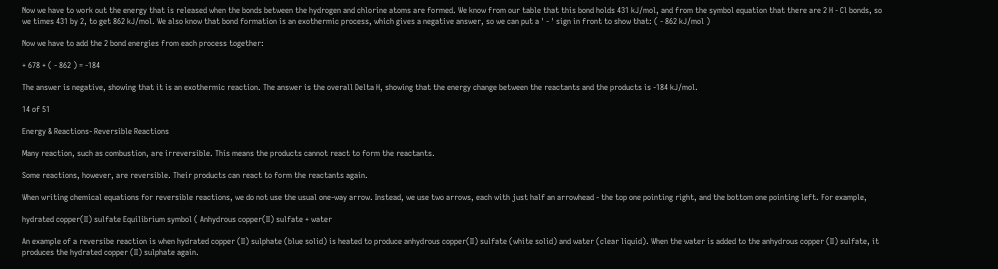Now we have to work out the energy that is released when the bonds between the hydrogen and chlorine atoms are formed. We know from our table that this bond holds 431 kJ/mol, and from the symbol equation that there are 2 H - Cl bonds, so we times 431 by 2, to get 862 kJ/mol. We also know that bond formation is an exothermic process, which gives a negative answer, so we can put a ' - ' sign in front to show that: ( - 862 kJ/mol )

Now we have to add the 2 bond energies from each process together:

+ 678 + ( - 862 ) = -184

The answer is negative, showing that it is an exothermic reaction. The answer is the overall Delta H, showing that the energy change between the reactants and the products is -184 kJ/mol.

14 of 51

Energy & Reactions- Reversible Reactions

Many reaction, such as combustion, are irreversible. This means the products cannot react to form the reactants.

Some reactions, however, are reversible. Their products can react to form the reactants again.

When writing chemical equations for reversible reactions, we do not use the usual one-way arrow. Instead, we use two arrows, each with just half an arrowhead - the top one pointing right, and the bottom one pointing left. For example,

hydrated copper(II) sulfate Equilibrium symbol ( Anhydrous copper(II) sulfate + water

An example of a reversibe reaction is when hydrated copper (II) sulphate (blue solid) is heated to produce anhydrous copper(II) sulfate (white solid) and water (clear liquid). When the water is added to the anhydrous copper (II) sulfate, it produces the hydrated copper (II) sulphate again.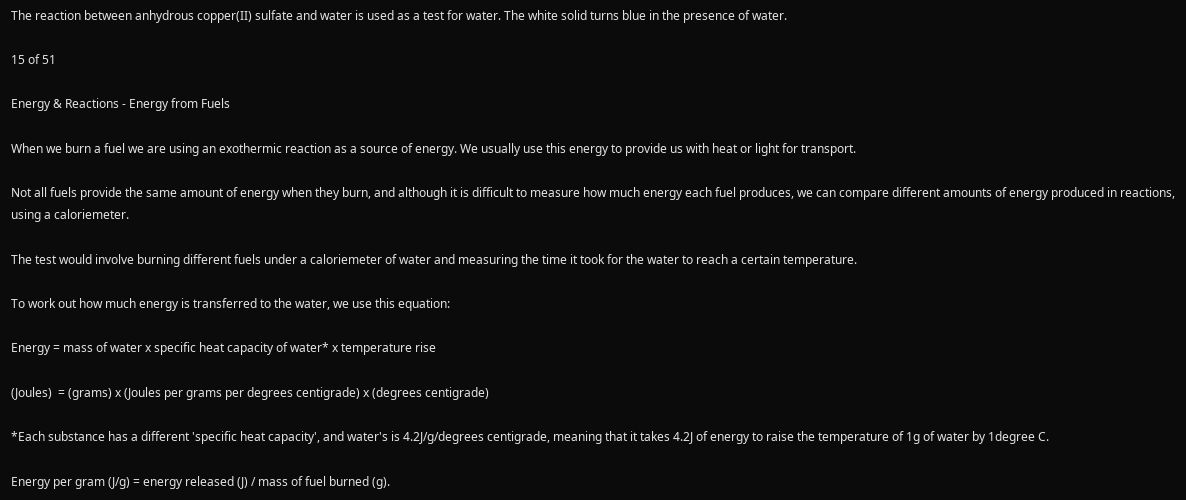The reaction between anhydrous copper(II) sulfate and water is used as a test for water. The white solid turns blue in the presence of water.

15 of 51

Energy & Reactions - Energy from Fuels

When we burn a fuel we are using an exothermic reaction as a source of energy. We usually use this energy to provide us with heat or light for transport.

Not all fuels provide the same amount of energy when they burn, and although it is difficult to measure how much energy each fuel produces, we can compare different amounts of energy produced in reactions, using a caloriemeter.

The test would involve burning different fuels under a caloriemeter of water and measuring the time it took for the water to reach a certain temperature.

To work out how much energy is transferred to the water, we use this equation:

Energy = mass of water x specific heat capacity of water* x temperature rise

(Joules)  = (grams) x (Joules per grams per degrees centigrade) x (degrees centigrade)

*Each substance has a different 'specific heat capacity', and water's is 4.2J/g/degrees centigrade, meaning that it takes 4.2J of energy to raise the temperature of 1g of water by 1degree C.

Energy per gram (J/g) = energy released (J) / mass of fuel burned (g).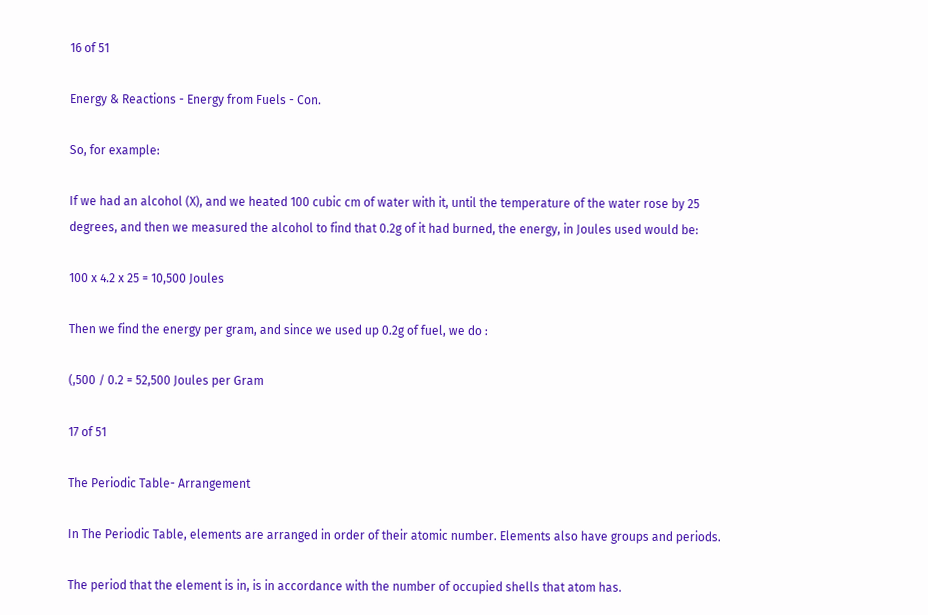16 of 51

Energy & Reactions - Energy from Fuels - Con.

So, for example:

If we had an alcohol (X), and we heated 100 cubic cm of water with it, until the temperature of the water rose by 25 degrees, and then we measured the alcohol to find that 0.2g of it had burned, the energy, in Joules used would be:

100 x 4.2 x 25 = 10,500 Joules

Then we find the energy per gram, and since we used up 0.2g of fuel, we do :

(,500 / 0.2 = 52,500 Joules per Gram

17 of 51

The Periodic Table- Arrangement

In The Periodic Table, elements are arranged in order of their atomic number. Elements also have groups and periods.

The period that the element is in, is in accordance with the number of occupied shells that atom has.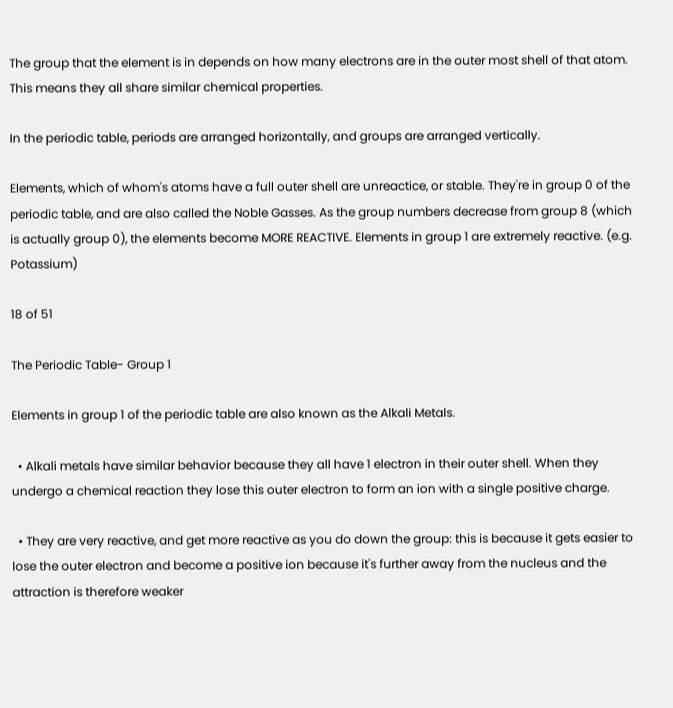The group that the element is in depends on how many electrons are in the outer most shell of that atom. This means they all share similar chemical properties.

In the periodic table, periods are arranged horizontally, and groups are arranged vertically.

Elements, which of whom's atoms have a full outer shell are unreactice, or stable. They're in group 0 of the periodic table, and are also called the Noble Gasses. As the group numbers decrease from group 8 (which is actually group 0), the elements become MORE REACTIVE. Elements in group 1 are extremely reactive. (e.g. Potassium)

18 of 51

The Periodic Table- Group 1

Elements in group 1 of the periodic table are also known as the Alkali Metals.

  • Alkali metals have similar behavior because they all have 1 electron in their outer shell. When they undergo a chemical reaction they lose this outer electron to form an ion with a single positive charge.

  • They are very reactive, and get more reactive as you do down the group: this is because it gets easier to lose the outer electron and become a positive ion because it's further away from the nucleus and the attraction is therefore weaker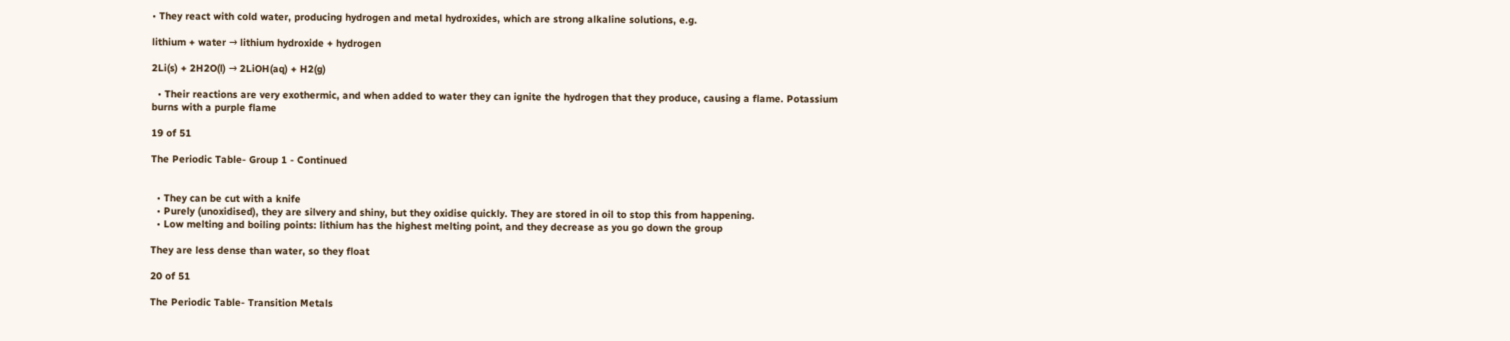• They react with cold water, producing hydrogen and metal hydroxides, which are strong alkaline solutions, e.g.

lithium + water → lithium hydroxide + hydrogen

2Li(s) + 2H2O(l) → 2LiOH(aq) + H2(g)

  • Their reactions are very exothermic, and when added to water they can ignite the hydrogen that they produce, causing a flame. Potassium burns with a purple flame

19 of 51

The Periodic Table- Group 1 - Continued


  • They can be cut with a knife
  • Purely (unoxidised), they are silvery and shiny, but they oxidise quickly. They are stored in oil to stop this from happening.
  • Low melting and boiling points: lithium has the highest melting point, and they decrease as you go down the group

They are less dense than water, so they float

20 of 51

The Periodic Table- Transition Metals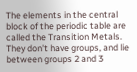The elements in the central block of the periodic table are called the Transition Metals. They don't have groups, and lie between groups 2 and 3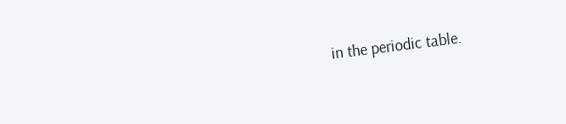in the periodic table.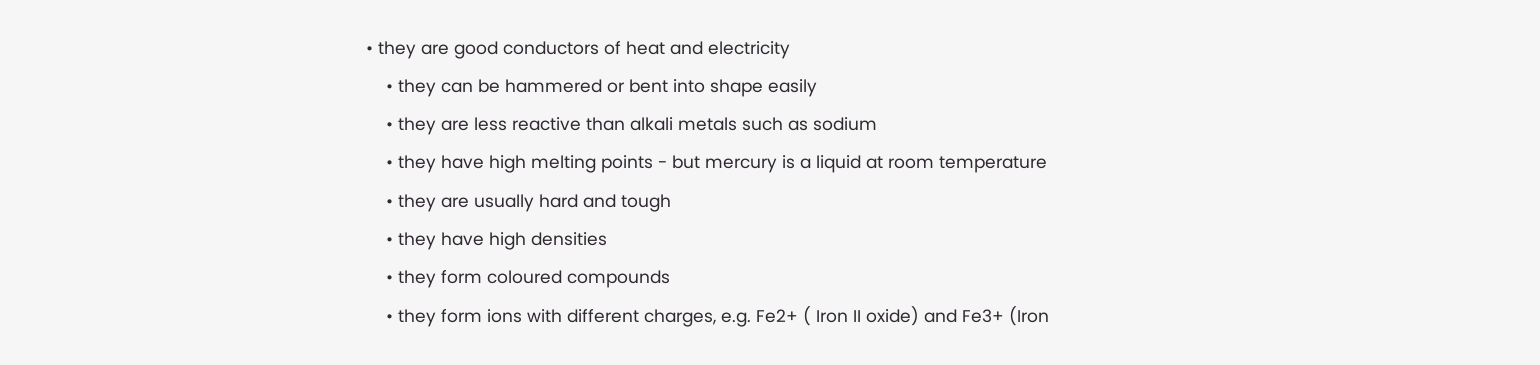• they are good conductors of heat and electricity
    • they can be hammered or bent into shape easily
    • they are less reactive than alkali metals such as sodium
    • they have high melting points - but mercury is a liquid at room temperature
    • they are usually hard and tough
    • they have high densities
    • they form coloured compounds
    • they form ions with different charges, e.g. Fe2+ ( Iron II oxide) and Fe3+ (Iron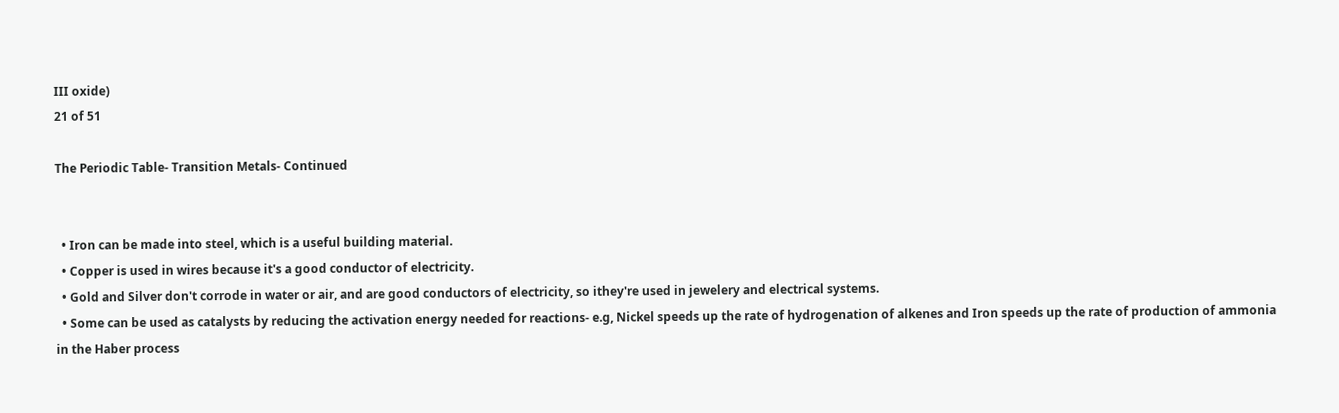III oxide)
21 of 51

The Periodic Table- Transition Metals- Continued


  • Iron can be made into steel, which is a useful building material.
  • Copper is used in wires because it's a good conductor of electricity.
  • Gold and Silver don't corrode in water or air, and are good conductors of electricity, so ithey're used in jewelery and electrical systems.
  • Some can be used as catalysts by reducing the activation energy needed for reactions- e.g, Nickel speeds up the rate of hydrogenation of alkenes and Iron speeds up the rate of production of ammonia in the Haber process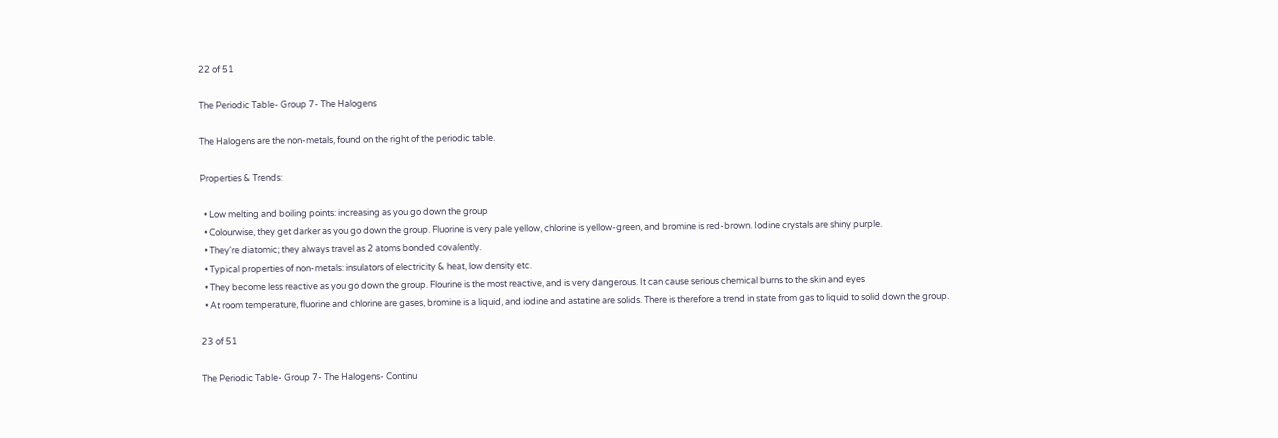22 of 51

The Periodic Table- Group 7- The Halogens

The Halogens are the non-metals, found on the right of the periodic table.

Properties & Trends:

  • Low melting and boiling points: increasing as you go down the group
  • Colourwise, they get darker as you go down the group. Fluorine is very pale yellow, chlorine is yellow-green, and bromine is red-brown. Iodine crystals are shiny purple.
  • They're diatomic; they always travel as 2 atoms bonded covalently.
  • Typical properties of non-metals: insulators of electricity & heat, low density etc.
  • They become less reactive as you go down the group. Flourine is the most reactive, and is very dangerous. It can cause serious chemical burns to the skin and eyes
  • At room temperature, fluorine and chlorine are gases, bromine is a liquid, and iodine and astatine are solids. There is therefore a trend in state from gas to liquid to solid down the group.

23 of 51

The Periodic Table- Group 7- The Halogens- Continu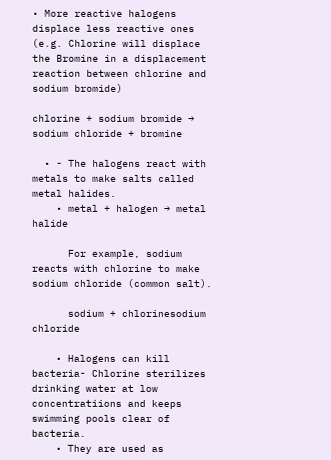• More reactive halogens displace less reactive ones (e.g. Chlorine will displace the Bromine in a displacement reaction between chlorine and sodium bromide)

chlorine + sodium bromide → sodium chloride + bromine

  • - The halogens react with metals to make salts called metal halides.
    • metal + halogen → metal halide

      For example, sodium reacts with chlorine to make sodium chloride (common salt).

      sodium + chlorinesodium chloride

    • Halogens can kill bacteria- Chlorine sterilizes drinking water at low concentratiions and keeps swimming pools clear of bacteria.
    • They are used as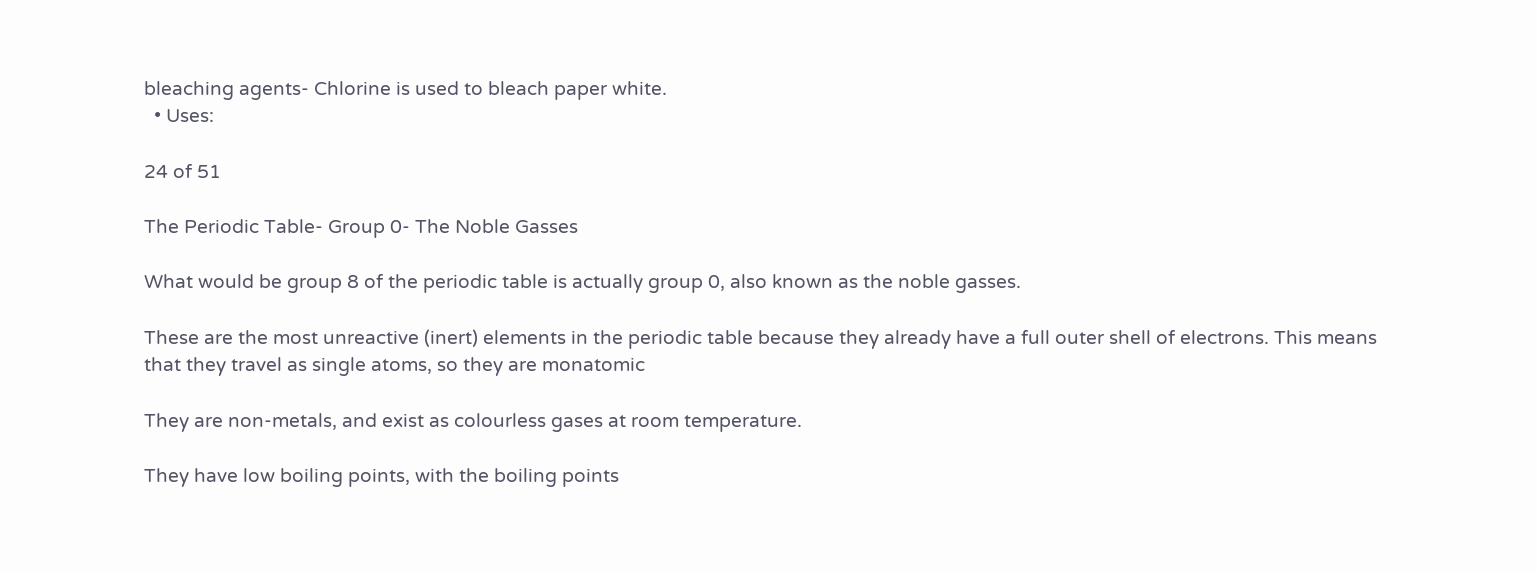bleaching agents- Chlorine is used to bleach paper white.
  • Uses:

24 of 51

The Periodic Table- Group 0- The Noble Gasses

What would be group 8 of the periodic table is actually group 0, also known as the noble gasses.

These are the most unreactive (inert) elements in the periodic table because they already have a full outer shell of electrons. This means that they travel as single atoms, so they are monatomic

They are non-metals, and exist as colourless gases at room temperature.

They have low boiling points, with the boiling points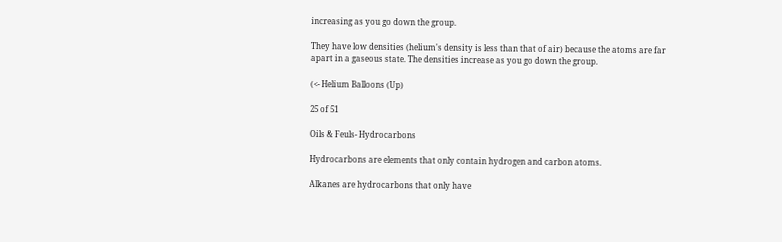increasing as you go down the group.

They have low densities (helium's density is less than that of air) because the atoms are far apart in a gaseous state. The densities increase as you go down the group.

(<- Helium Balloons (Up)

25 of 51

Oils & Feuls- Hydrocarbons

Hydrocarbons are elements that only contain hydrogen and carbon atoms.

Alkanes are hydrocarbons that only have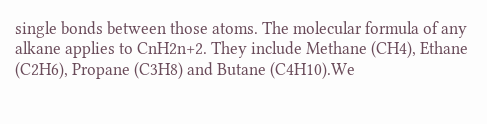single bonds between those atoms. The molecular formula of any alkane applies to CnH2n+2. They include Methane (CH4), Ethane (C2H6), Propane (C3H8) and Butane (C4H10).We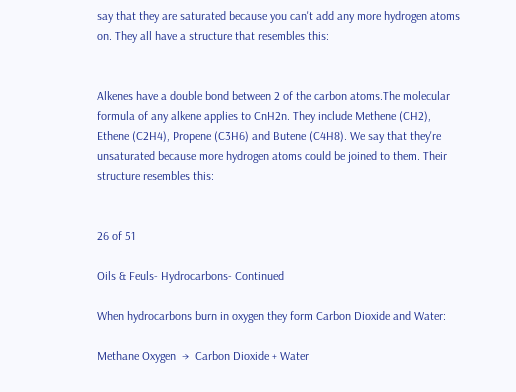say that they are saturated because you can't add any more hydrogen atoms on. They all have a structure that resembles this:


Alkenes have a double bond between 2 of the carbon atoms.The molecular formula of any alkene applies to CnH2n. They include Methene (CH2), Ethene (C2H4), Propene (C3H6) and Butene (C4H8). We say that they're unsaturated because more hydrogen atoms could be joined to them. Their structure resembles this:


26 of 51

Oils & Feuls- Hydrocarbons- Continued

When hydrocarbons burn in oxygen they form Carbon Dioxide and Water:

Methane Oxygen  →  Carbon Dioxide + Water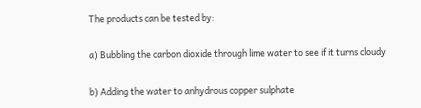The products can be tested by:

a) Bubbling the carbon dioxide through lime water to see if it turns cloudy

b) Adding the water to anhydrous copper sulphate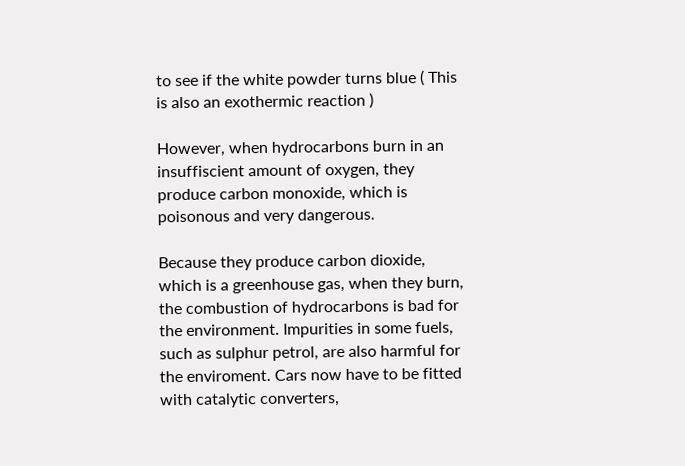to see if the white powder turns blue ( This is also an exothermic reaction )

However, when hydrocarbons burn in an insuffiscient amount of oxygen, they produce carbon monoxide, which is poisonous and very dangerous.

Because they produce carbon dioxide, which is a greenhouse gas, when they burn, the combustion of hydrocarbons is bad for the environment. Impurities in some fuels, such as sulphur petrol, are also harmful for the enviroment. Cars now have to be fitted with catalytic converters,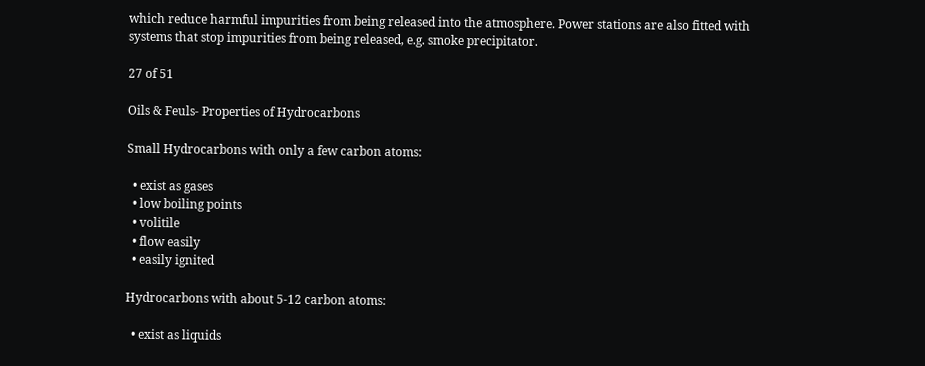which reduce harmful impurities from being released into the atmosphere. Power stations are also fitted with systems that stop impurities from being released, e.g. smoke precipitator.

27 of 51

Oils & Feuls- Properties of Hydrocarbons

Small Hydrocarbons with only a few carbon atoms:

  • exist as gases
  • low boiling points
  • volitile
  • flow easily
  • easily ignited

Hydrocarbons with about 5-12 carbon atoms:

  • exist as liquids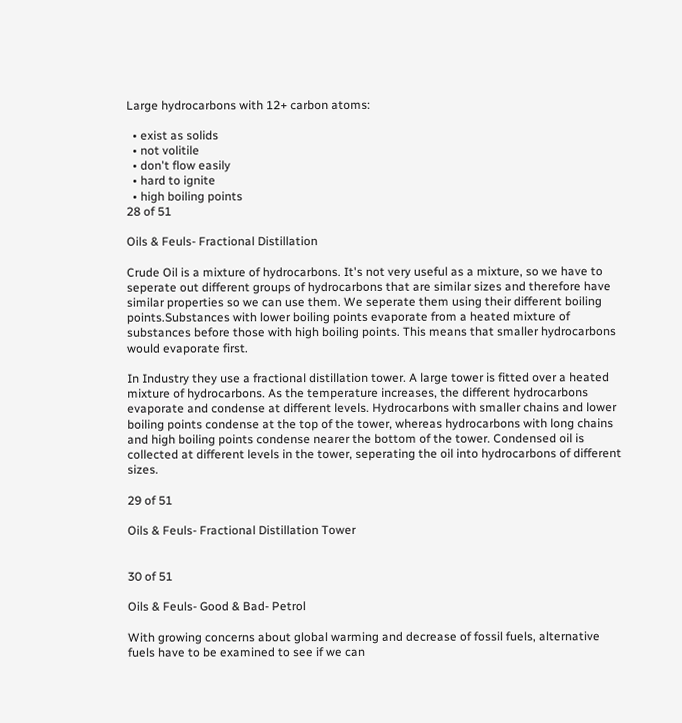Large hydrocarbons with 12+ carbon atoms:

  • exist as solids
  • not volitile
  • don't flow easily
  • hard to ignite
  • high boiling points
28 of 51

Oils & Feuls- Fractional Distillation

Crude Oil is a mixture of hydrocarbons. It's not very useful as a mixture, so we have to seperate out different groups of hydrocarbons that are similar sizes and therefore have similar properties so we can use them. We seperate them using their different boiling points.Substances with lower boiling points evaporate from a heated mixture of substances before those with high boiling points. This means that smaller hydrocarbons would evaporate first.

In Industry they use a fractional distillation tower. A large tower is fitted over a heated mixture of hydrocarbons. As the temperature increases, the different hydrocarbons evaporate and condense at different levels. Hydrocarbons with smaller chains and lower boiling points condense at the top of the tower, whereas hydrocarbons with long chains and high boiling points condense nearer the bottom of the tower. Condensed oil is collected at different levels in the tower, seperating the oil into hydrocarbons of different sizes.

29 of 51

Oils & Feuls- Fractional Distillation Tower


30 of 51

Oils & Feuls- Good & Bad- Petrol

With growing concerns about global warming and decrease of fossil fuels, alternative fuels have to be examined to see if we can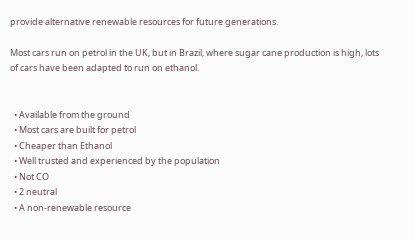provide alternative renewable resources for future generations.

Most cars run on petrol in the UK, but in Brazil, where sugar cane production is high, lots of cars have been adapted to run on ethanol.


  • Available from the ground
  • Most cars are built for petrol
  • Cheaper than Ethanol
  • Well trusted and experienced by the population
  • Not CO
  • 2 neutral
  • A non-renewable resource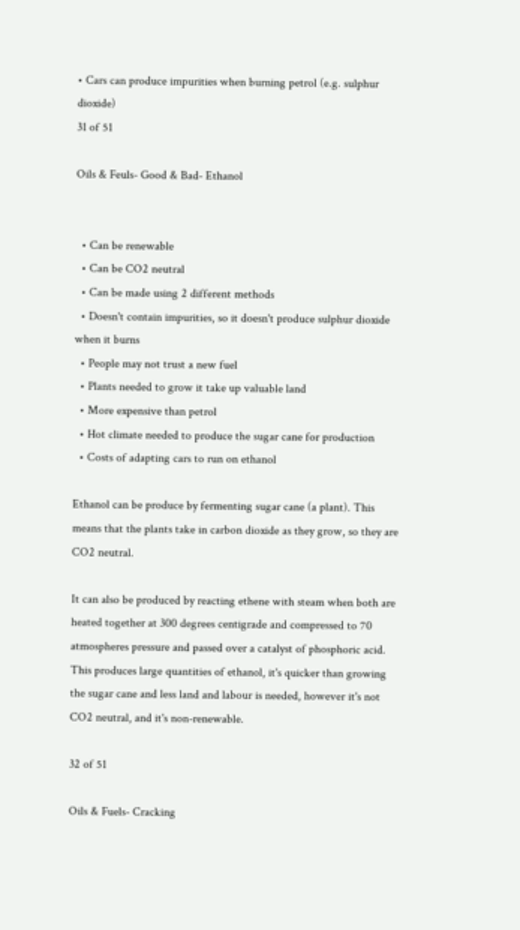• Cars can produce impurities when burning petrol (e.g. sulphur dioxide)
31 of 51

Oils & Feuls- Good & Bad- Ethanol


  • Can be renewable
  • Can be CO2 neutral
  • Can be made using 2 different methods
  • Doesn't contain impurities, so it doesn't produce sulphur dioxide when it burns
  • People may not trust a new fuel
  • Plants needed to grow it take up valuable land
  • More expensive than petrol
  • Hot climate needed to produce the sugar cane for production
  • Costs of adapting cars to run on ethanol

Ethanol can be produce by fermenting sugar cane (a plant). This means that the plants take in carbon dioxide as they grow, so they are CO2 neutral.

It can also be produced by reacting ethene with steam when both are heated together at 300 degrees centigrade and compressed to 70 atmospheres pressure and passed over a catalyst of phosphoric acid. This produces large quantities of ethanol, it's quicker than growing the sugar cane and less land and labour is needed, however it's not CO2 neutral, and it's non-renewable.

32 of 51

Oils & Fuels- Cracking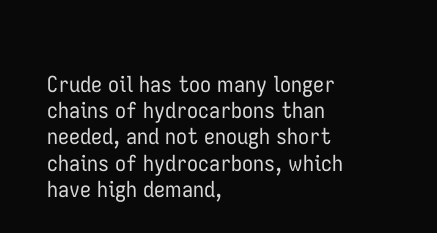Crude oil has too many longer chains of hydrocarbons than needed, and not enough short chains of hydrocarbons, which have high demand,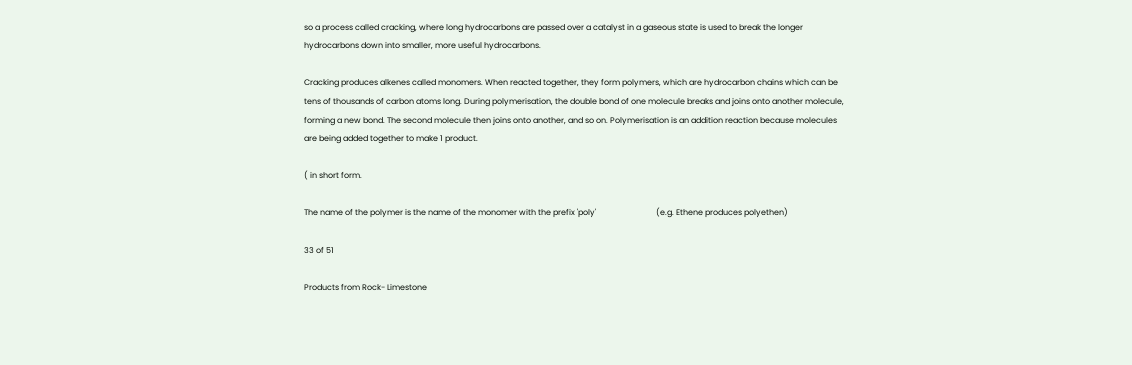so a process called cracking, where long hydrocarbons are passed over a catalyst in a gaseous state is used to break the longer hydrocarbons down into smaller, more useful hydrocarbons.

Cracking produces alkenes called monomers. When reacted together, they form polymers, which are hydrocarbon chains which can be tens of thousands of carbon atoms long. During polymerisation, the double bond of one molecule breaks and joins onto another molecule, forming a new bond. The second molecule then joins onto another, and so on. Polymerisation is an addition reaction because molecules are being added together to make 1 product.

( in short form.

The name of the polymer is the name of the monomer with the prefix 'poly'                              (e.g. Ethene produces polyethen)

33 of 51

Products from Rock- Limestone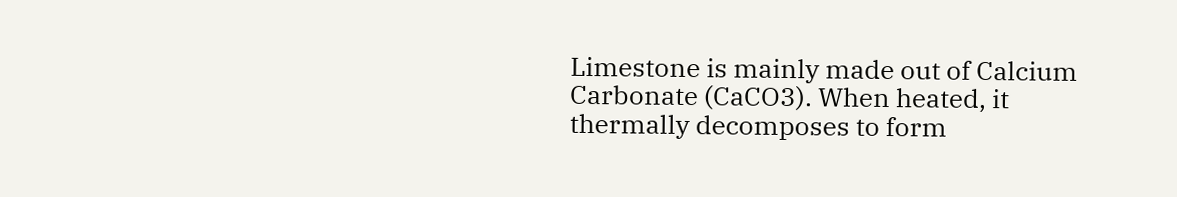Limestone is mainly made out of Calcium Carbonate (CaCO3). When heated, it thermally decomposes to form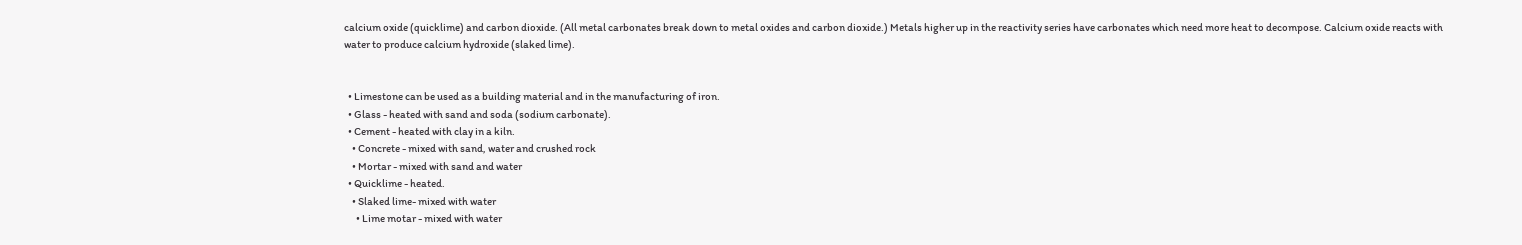calcium oxide (quicklime) and carbon dioxide. (All metal carbonates break down to metal oxides and carbon dioxide.) Metals higher up in the reactivity series have carbonates which need more heat to decompose. Calcium oxide reacts with water to produce calcium hydroxide (slaked lime).


  • Limestone can be used as a building material and in the manufacturing of iron.
  • Glass - heated with sand and soda (sodium carbonate).
  • Cement - heated with clay in a kiln.
    • Concrete - mixed with sand, water and crushed rock
    • Mortar - mixed with sand and water
  • Quicklime - heated.
    • Slaked lime- mixed with water
      • Lime motar - mixed with water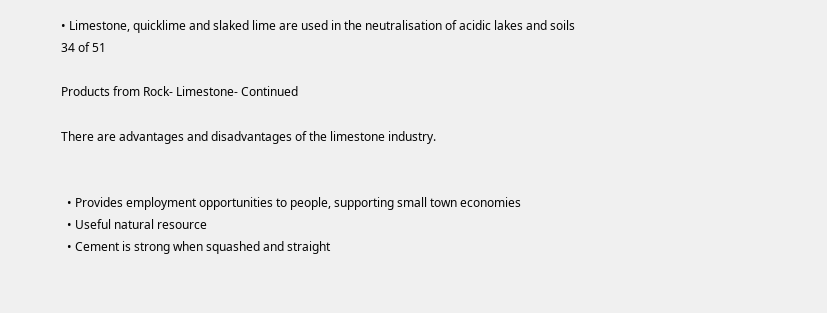• Limestone, quicklime and slaked lime are used in the neutralisation of acidic lakes and soils
34 of 51

Products from Rock- Limestone- Continued

There are advantages and disadvantages of the limestone industry.


  • Provides employment opportunities to people, supporting small town economies
  • Useful natural resource
  • Cement is strong when squashed and straight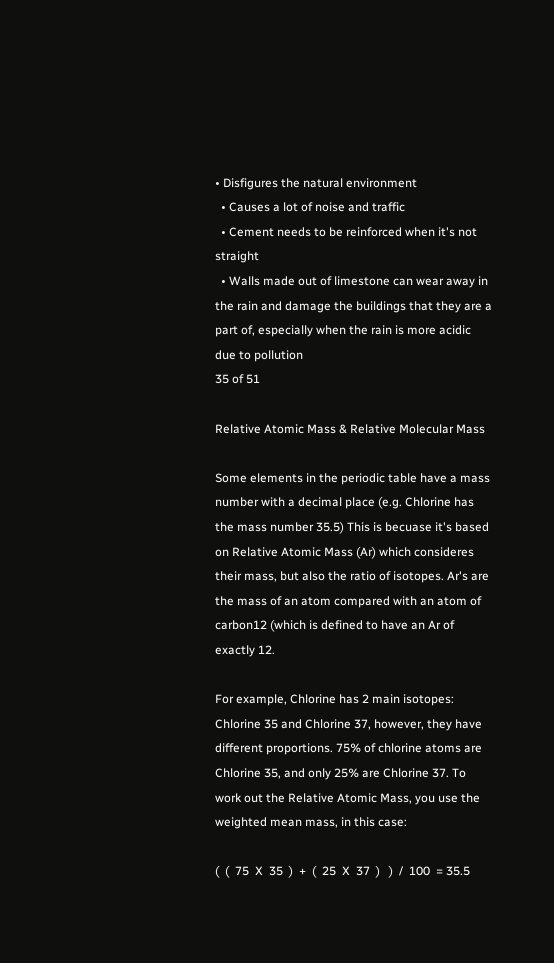• Disfigures the natural environment
  • Causes a lot of noise and traffic
  • Cement needs to be reinforced when it's not straight
  • Walls made out of limestone can wear away in the rain and damage the buildings that they are a part of, especially when the rain is more acidic due to pollution
35 of 51

Relative Atomic Mass & Relative Molecular Mass

Some elements in the periodic table have a mass number with a decimal place (e.g. Chlorine has the mass number 35.5) This is becuase it's based on Relative Atomic Mass (Ar) which consideres their mass, but also the ratio of isotopes. Ar's are the mass of an atom compared with an atom of carbon12 (which is defined to have an Ar of exactly 12.

For example, Chlorine has 2 main isotopes: Chlorine 35 and Chlorine 37, however, they have different proportions. 75% of chlorine atoms are Chlorine 35, and only 25% are Chlorine 37. To work out the Relative Atomic Mass, you use the weighted mean mass, in this case:

(  (  75  X  35  )  +  (  25  X  37  )   )  /  100  = 35.5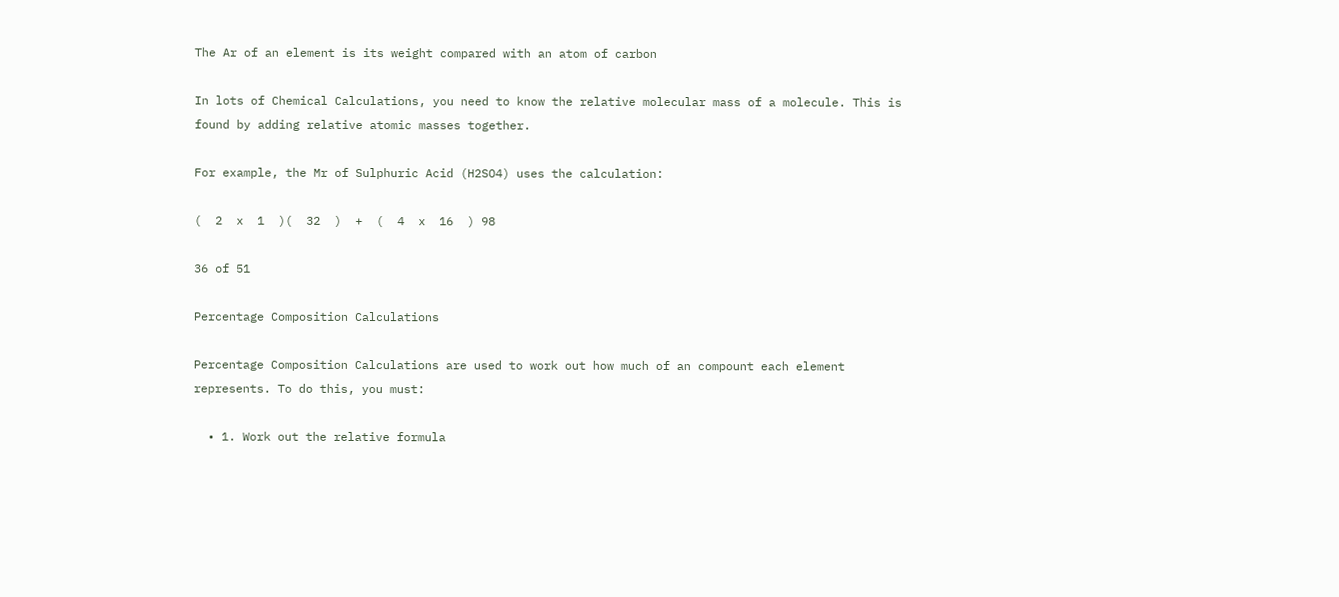The Ar of an element is its weight compared with an atom of carbon

In lots of Chemical Calculations, you need to know the relative molecular mass of a molecule. This is found by adding relative atomic masses together.

For example, the Mr of Sulphuric Acid (H2SO4) uses the calculation:

(  2  x  1  )(  32  )  +  (  4  x  16  ) 98

36 of 51

Percentage Composition Calculations

Percentage Composition Calculations are used to work out how much of an compount each element represents. To do this, you must:

  • 1. Work out the relative formula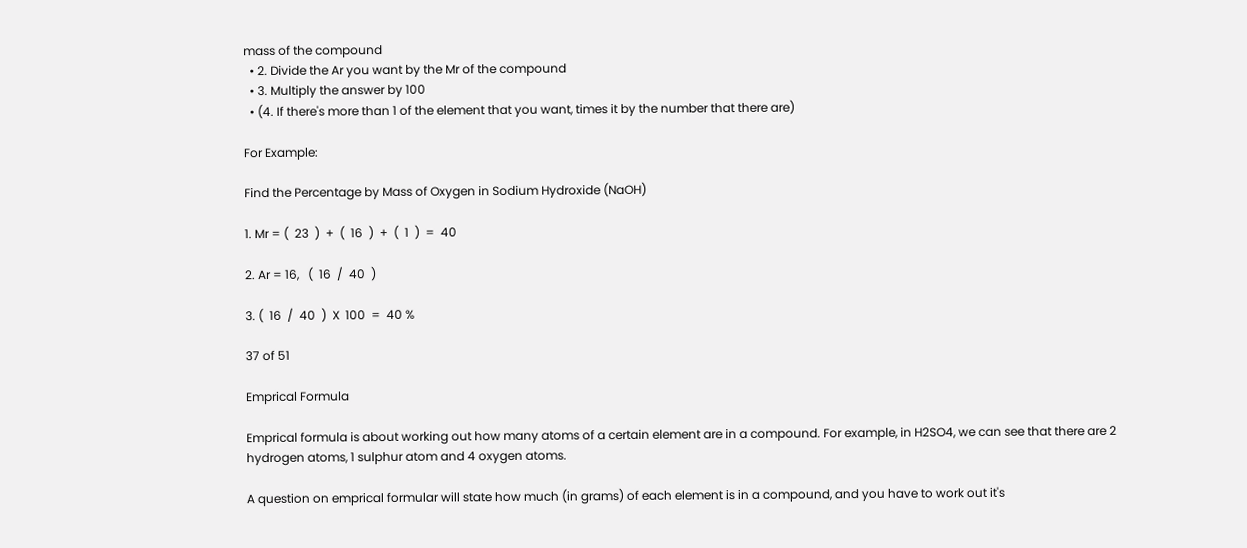mass of the compound
  • 2. Divide the Ar you want by the Mr of the compound
  • 3. Multiply the answer by 100
  • (4. If there's more than 1 of the element that you want, times it by the number that there are)

For Example:

Find the Percentage by Mass of Oxygen in Sodium Hydroxide (NaOH)

1. Mr = (  23  )  +  (  16  )  +  (  1  )  =  40

2. Ar = 16,   (  16  /  40  )

3. (  16  /  40  )  X  100  =  40 %

37 of 51

Emprical Formula

Emprical formula is about working out how many atoms of a certain element are in a compound. For example, in H2SO4, we can see that there are 2 hydrogen atoms, 1 sulphur atom and 4 oxygen atoms.

A question on emprical formular will state how much (in grams) of each element is in a compound, and you have to work out it's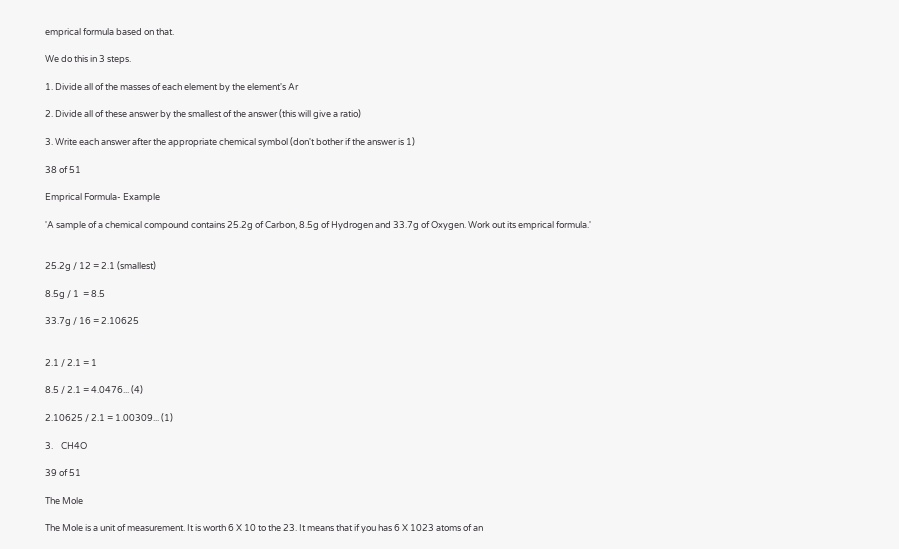emprical formula based on that.

We do this in 3 steps.

1. Divide all of the masses of each element by the element's Ar

2. Divide all of these answer by the smallest of the answer (this will give a ratio)

3. Write each answer after the appropriate chemical symbol (don't bother if the answer is 1)

38 of 51

Emprical Formula- Example

'A sample of a chemical compound contains 25.2g of Carbon, 8.5g of Hydrogen and 33.7g of Oxygen. Work out its emprical formula.'


25.2g / 12 = 2.1 (smallest)

8.5g / 1  = 8.5

33.7g / 16 = 2.10625


2.1 / 2.1 = 1

8.5 / 2.1 = 4.0476... (4)

2.10625 / 2.1 = 1.00309... (1)

3.    CH4O

39 of 51

The Mole

The Mole is a unit of measurement. It is worth 6 X 10 to the 23. It means that if you has 6 X 1023 atoms of an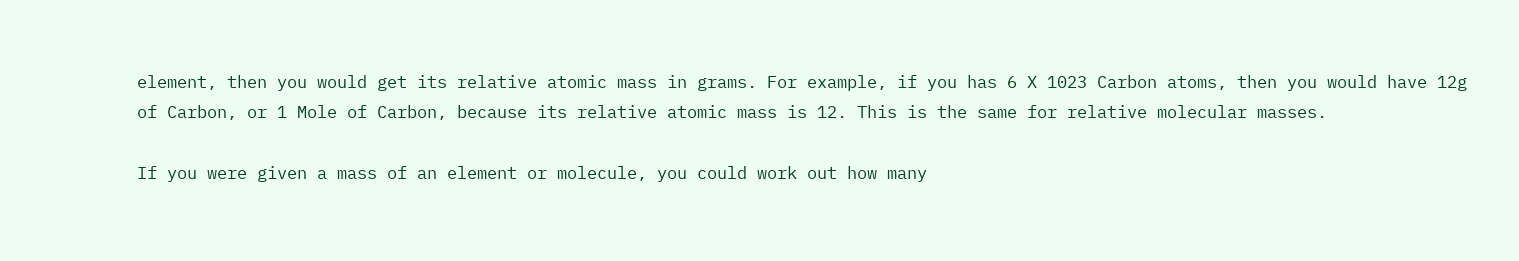element, then you would get its relative atomic mass in grams. For example, if you has 6 X 1023 Carbon atoms, then you would have 12g of Carbon, or 1 Mole of Carbon, because its relative atomic mass is 12. This is the same for relative molecular masses.

If you were given a mass of an element or molecule, you could work out how many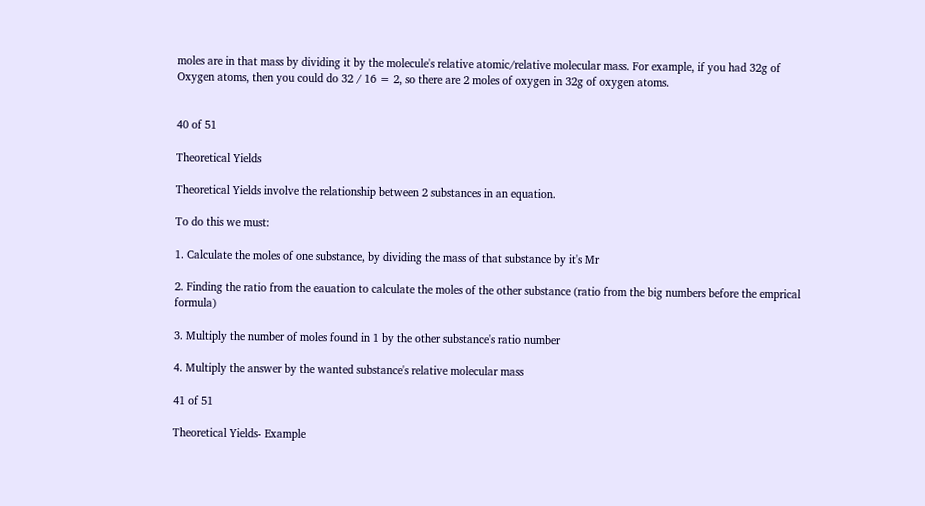moles are in that mass by dividing it by the molecule's relative atomic/relative molecular mass. For example, if you had 32g of Oxygen atoms, then you could do 32 / 16 = 2, so there are 2 moles of oxygen in 32g of oxygen atoms.


40 of 51

Theoretical Yields

Theoretical Yields involve the relationship between 2 substances in an equation.

To do this we must:

1. Calculate the moles of one substance, by dividing the mass of that substance by it's Mr

2. Finding the ratio from the eauation to calculate the moles of the other substance (ratio from the big numbers before the emprical formula)

3. Multiply the number of moles found in 1 by the other substance's ratio number

4. Multiply the answer by the wanted substance's relative molecular mass

41 of 51

Theoretical Yields- Example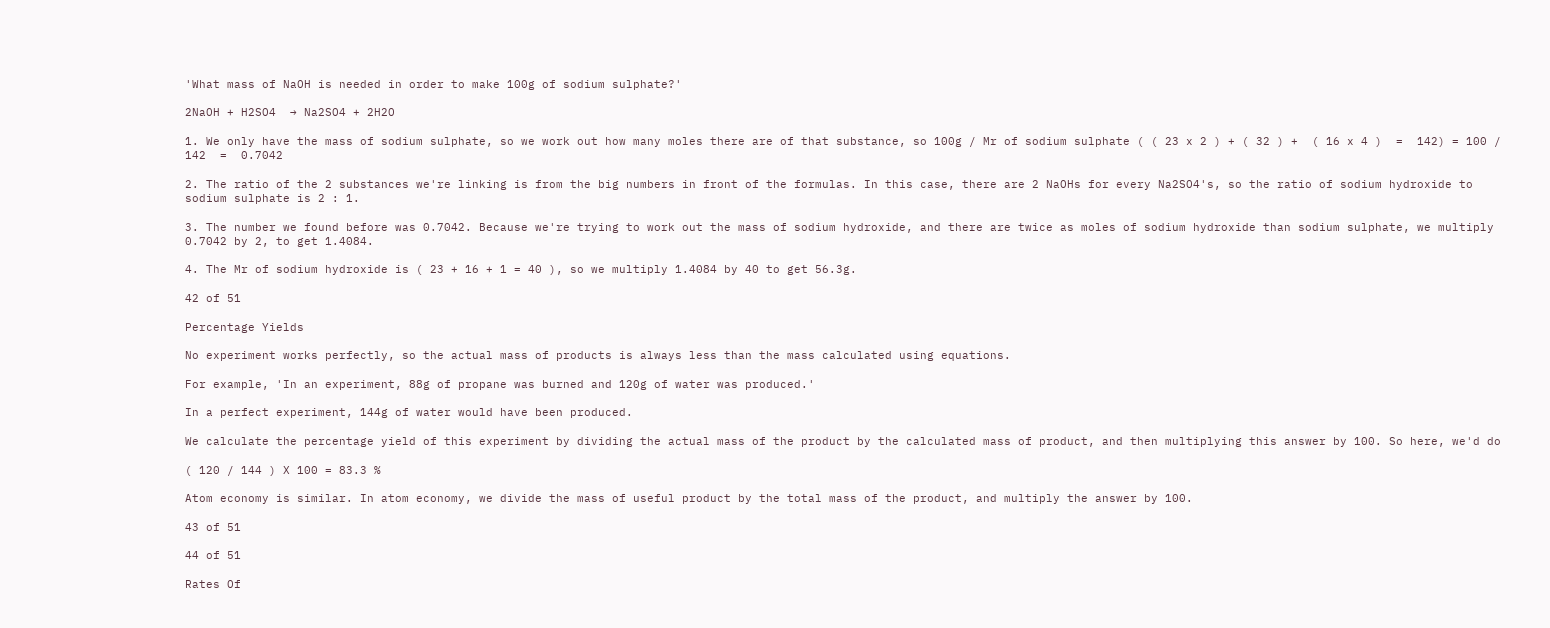'What mass of NaOH is needed in order to make 100g of sodium sulphate?'

2NaOH + H2SO4  → Na2SO4 + 2H2O

1. We only have the mass of sodium sulphate, so we work out how many moles there are of that substance, so 100g / Mr of sodium sulphate ( ( 23 x 2 ) + ( 32 ) +  ( 16 x 4 )  =  142) = 100 / 142  =  0.7042

2. The ratio of the 2 substances we're linking is from the big numbers in front of the formulas. In this case, there are 2 NaOHs for every Na2SO4's, so the ratio of sodium hydroxide to sodium sulphate is 2 : 1.

3. The number we found before was 0.7042. Because we're trying to work out the mass of sodium hydroxide, and there are twice as moles of sodium hydroxide than sodium sulphate, we multiply 0.7042 by 2, to get 1.4084.

4. The Mr of sodium hydroxide is ( 23 + 16 + 1 = 40 ), so we multiply 1.4084 by 40 to get 56.3g.

42 of 51

Percentage Yields

No experiment works perfectly, so the actual mass of products is always less than the mass calculated using equations.

For example, 'In an experiment, 88g of propane was burned and 120g of water was produced.'

In a perfect experiment, 144g of water would have been produced.

We calculate the percentage yield of this experiment by dividing the actual mass of the product by the calculated mass of product, and then multiplying this answer by 100. So here, we'd do

( 120 / 144 ) X 100 = 83.3 %

Atom economy is similar. In atom economy, we divide the mass of useful product by the total mass of the product, and multiply the answer by 100.

43 of 51

44 of 51

Rates Of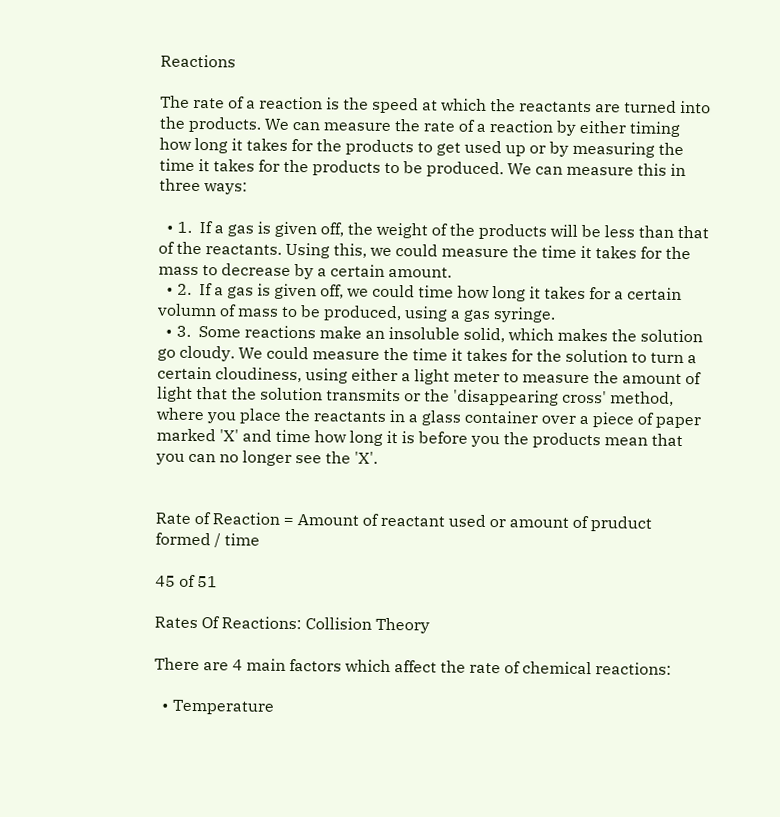Reactions

The rate of a reaction is the speed at which the reactants are turned into the products. We can measure the rate of a reaction by either timing how long it takes for the products to get used up or by measuring the time it takes for the products to be produced. We can measure this in three ways:

  • 1.  If a gas is given off, the weight of the products will be less than that of the reactants. Using this, we could measure the time it takes for the mass to decrease by a certain amount.
  • 2.  If a gas is given off, we could time how long it takes for a certain volumn of mass to be produced, using a gas syringe.
  • 3.  Some reactions make an insoluble solid, which makes the solution go cloudy. We could measure the time it takes for the solution to turn a certain cloudiness, using either a light meter to measure the amount of light that the solution transmits or the 'disappearing cross' method, where you place the reactants in a glass container over a piece of paper marked 'X' and time how long it is before you the products mean that you can no longer see the 'X'.


Rate of Reaction = Amount of reactant used or amount of pruduct formed / time

45 of 51

Rates Of Reactions: Collision Theory

There are 4 main factors which affect the rate of chemical reactions:

  • Temperature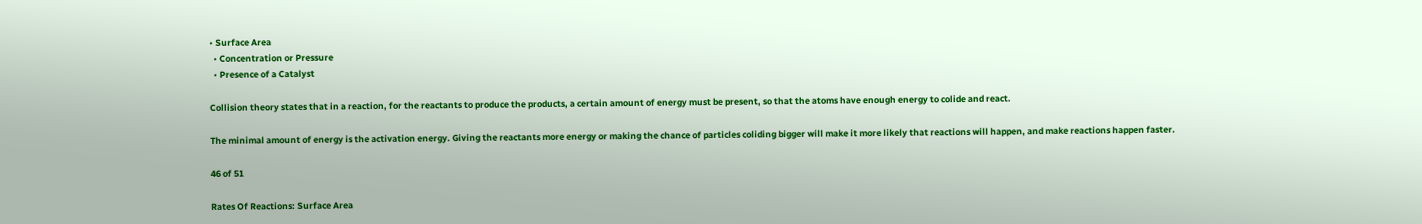• Surface Area
  • Concentration or Pressure
  • Presence of a Catalyst

Collision theory states that in a reaction, for the reactants to produce the products, a certain amount of energy must be present, so that the atoms have enough energy to colide and react.

The minimal amount of energy is the activation energy. Giving the reactants more energy or making the chance of particles coliding bigger will make it more likely that reactions will happen, and make reactions happen faster.

46 of 51

Rates Of Reactions: Surface Area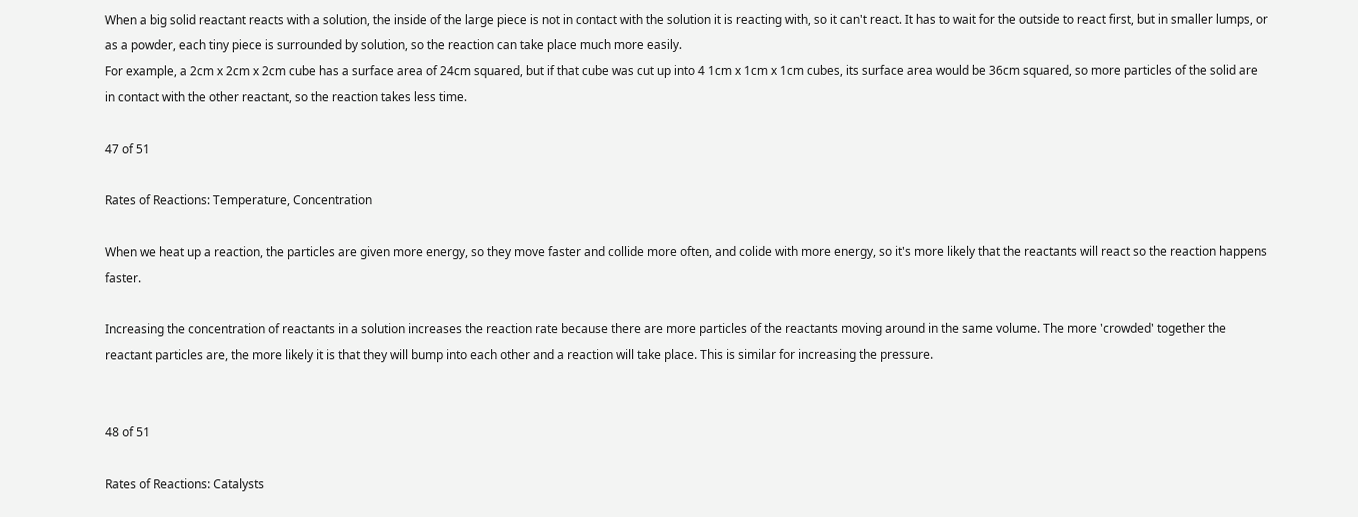When a big solid reactant reacts with a solution, the inside of the large piece is not in contact with the solution it is reacting with, so it can't react. It has to wait for the outside to react first, but in smaller lumps, or as a powder, each tiny piece is surrounded by solution, so the reaction can take place much more easily.
For example, a 2cm x 2cm x 2cm cube has a surface area of 24cm squared, but if that cube was cut up into 4 1cm x 1cm x 1cm cubes, its surface area would be 36cm squared, so more particles of the solid are in contact with the other reactant, so the reaction takes less time.

47 of 51

Rates of Reactions: Temperature, Concentration

When we heat up a reaction, the particles are given more energy, so they move faster and collide more often, and colide with more energy, so it's more likely that the reactants will react so the reaction happens faster.

Increasing the concentration of reactants in a solution increases the reaction rate because there are more particles of the reactants moving around in the same volume. The more 'crowded' together the reactant particles are, the more likely it is that they will bump into each other and a reaction will take place. This is similar for increasing the pressure.


48 of 51

Rates of Reactions: Catalysts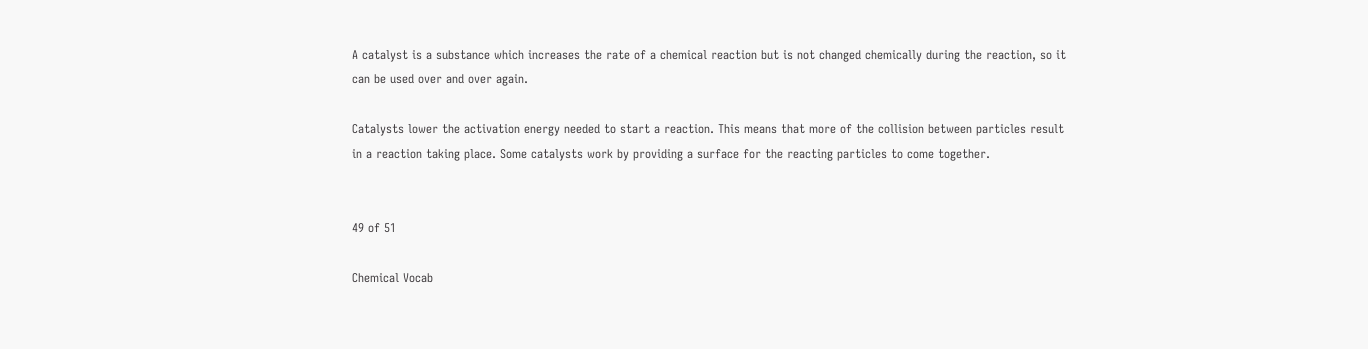A catalyst is a substance which increases the rate of a chemical reaction but is not changed chemically during the reaction, so it can be used over and over again.

Catalysts lower the activation energy needed to start a reaction. This means that more of the collision between particles result in a reaction taking place. Some catalysts work by providing a surface for the reacting particles to come together.


49 of 51

Chemical Vocab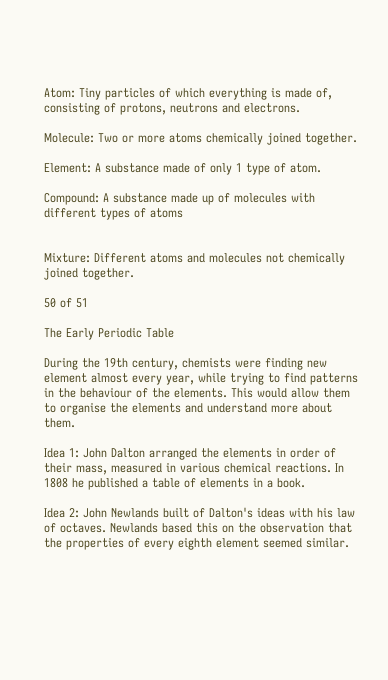Atom: Tiny particles of which everything is made of, consisting of protons, neutrons and electrons.

Molecule: Two or more atoms chemically joined together.

Element: A substance made of only 1 type of atom.

Compound: A substance made up of molecules with different types of atoms


Mixture: Different atoms and molecules not chemically joined together.

50 of 51

The Early Periodic Table

During the 19th century, chemists were finding new element almost every year, while trying to find patterns in the behaviour of the elements. This would allow them to organise the elements and understand more about them.

Idea 1: John Dalton arranged the elements in order of their mass, measured in various chemical reactions. In 1808 he published a table of elements in a book.

Idea 2: John Newlands built of Dalton's ideas with his law of octaves. Newlands based this on the observation that the properties of every eighth element seemed similar.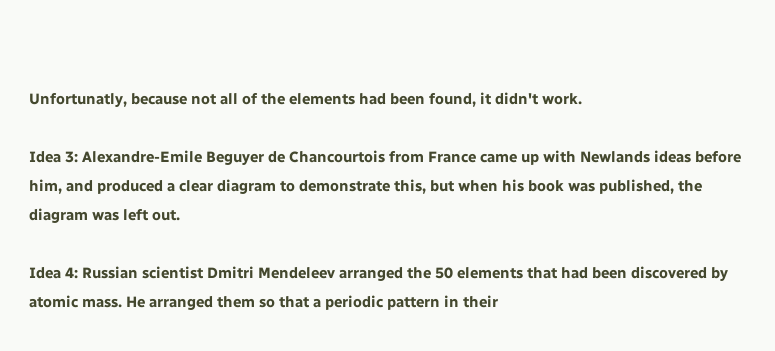Unfortunatly, because not all of the elements had been found, it didn't work.

Idea 3: Alexandre-Emile Beguyer de Chancourtois from France came up with Newlands ideas before him, and produced a clear diagram to demonstrate this, but when his book was published, the diagram was left out.

Idea 4: Russian scientist Dmitri Mendeleev arranged the 50 elements that had been discovered by atomic mass. He arranged them so that a periodic pattern in their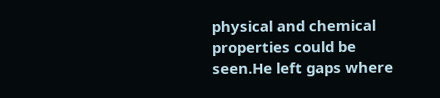physical and chemical properties could be seen.He left gaps where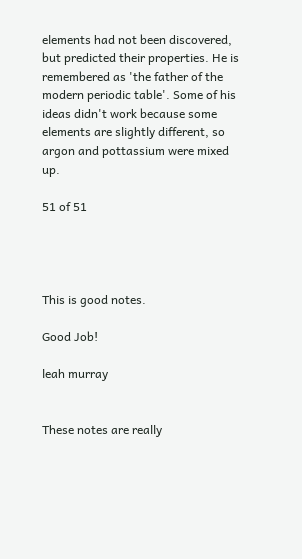elements had not been discovered, but predicted their properties. He is remembered as 'the father of the modern periodic table'. Some of his ideas didn't work because some elements are slightly different, so argon and pottassium were mixed up.

51 of 51




This is good notes.

Good Job!

leah murray


These notes are really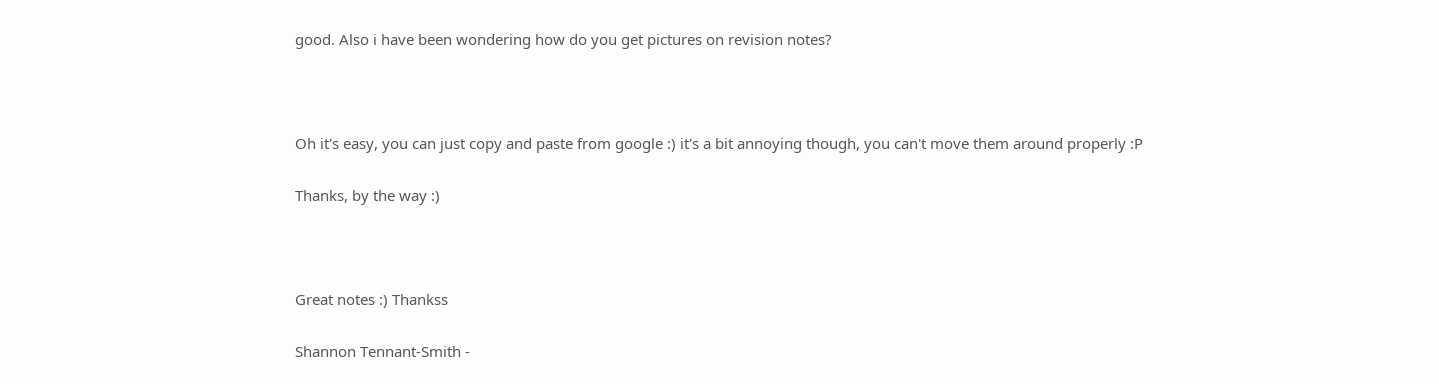good. Also i have been wondering how do you get pictures on revision notes?



Oh it's easy, you can just copy and paste from google :) it's a bit annoying though, you can't move them around properly :P

Thanks, by the way :)



Great notes :) Thankss

Shannon Tennant-Smith -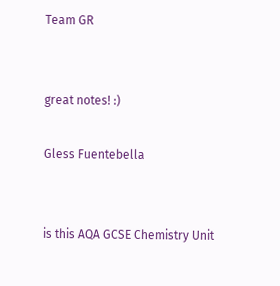Team GR


great notes! :)

Gless Fuentebella


is this AQA GCSE Chemistry Unit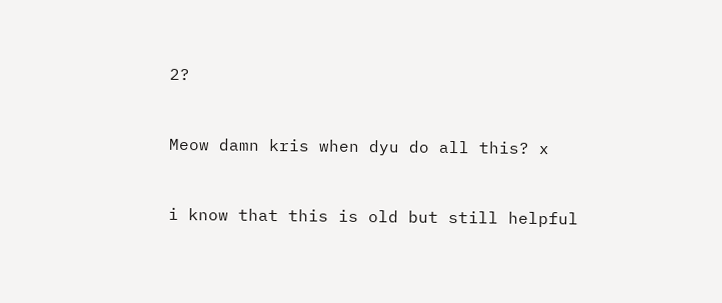2?



Meow damn kris when dyu do all this? x



i know that this is old but still helpful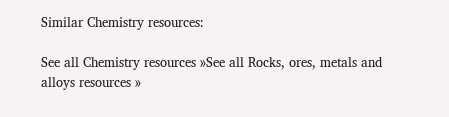Similar Chemistry resources:

See all Chemistry resources »See all Rocks, ores, metals and alloys resources »